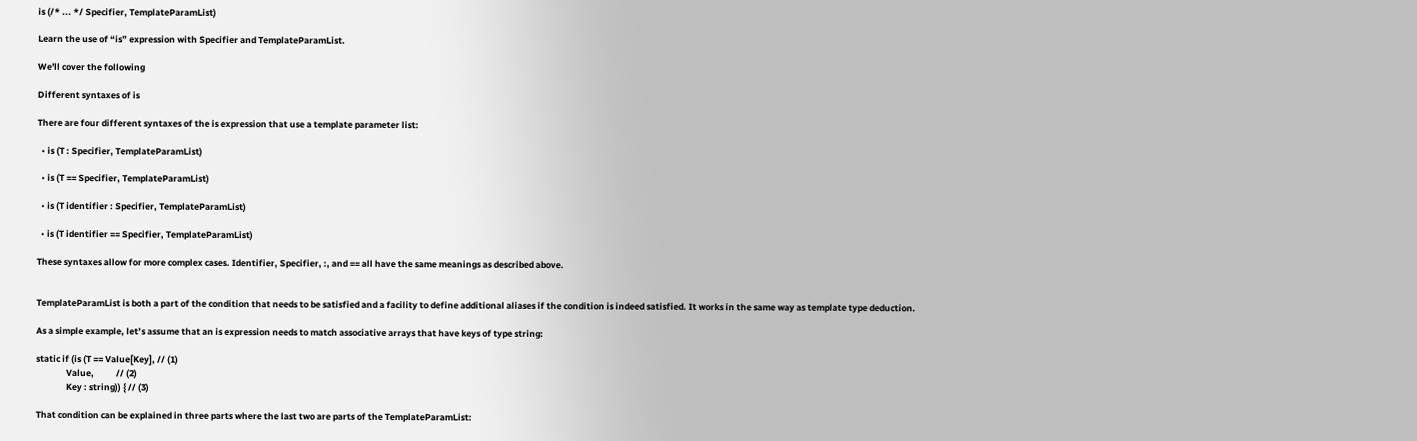is (/* ... */ Specifier, TemplateParamList)

Learn the use of “is” expression with Specifier and TemplateParamList.

We'll cover the following

Different syntaxes of is

There are four different syntaxes of the is expression that use a template parameter list:

  • is (T : Specifier, TemplateParamList)

  • is (T == Specifier, TemplateParamList)

  • is (T identifier : Specifier, TemplateParamList)

  • is (T identifier == Specifier, TemplateParamList)

These syntaxes allow for more complex cases. Identifier, Specifier, :, and == all have the same meanings as described above.


TemplateParamList is both a part of the condition that needs to be satisfied and a facility to define additional aliases if the condition is indeed satisfied. It works in the same way as template type deduction.

As a simple example, let’s assume that an is expression needs to match associative arrays that have keys of type string:

static if (is (T == Value[Key], // (1)
               Value,           // (2)
               Key : string)) { // (3)

That condition can be explained in three parts where the last two are parts of the TemplateParamList: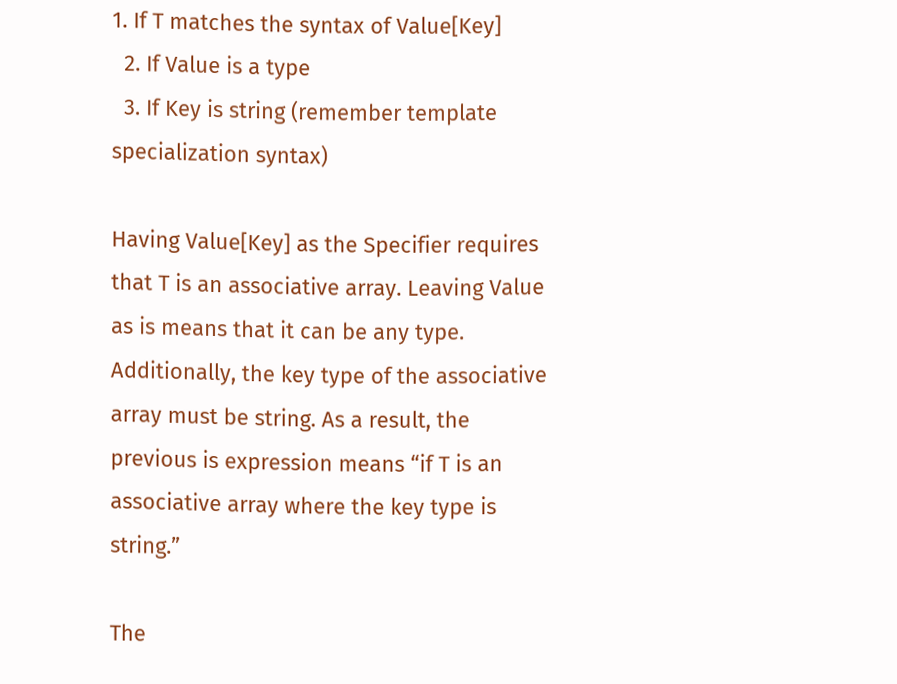1. If T matches the syntax of Value[Key]
  2. If Value is a type
  3. If Key is string (remember template specialization syntax)

Having Value[Key] as the Specifier requires that T is an associative array. Leaving Value as is means that it can be any type. Additionally, the key type of the associative array must be string. As a result, the previous is expression means “if T is an associative array where the key type is string.”

The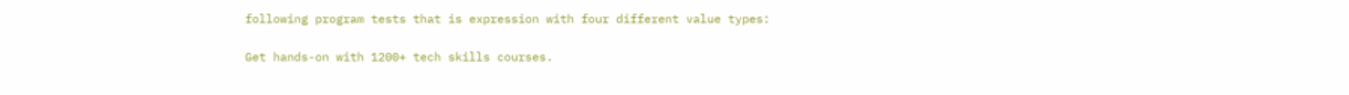following program tests that is expression with four different value types:

Get hands-on with 1200+ tech skills courses.